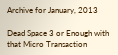Archive for January, 2013

Dead Space 3 or Enough with that Micro Transaction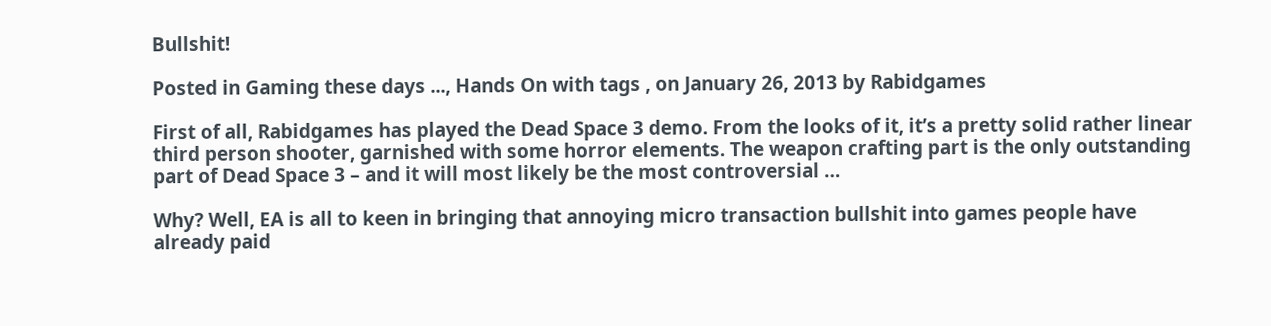Bullshit!

Posted in Gaming these days ..., Hands On with tags , on January 26, 2013 by Rabidgames

First of all, Rabidgames has played the Dead Space 3 demo. From the looks of it, it’s a pretty solid rather linear third person shooter, garnished with some horror elements. The weapon crafting part is the only outstanding part of Dead Space 3 – and it will most likely be the most controversial …

Why? Well, EA is all to keen in bringing that annoying micro transaction bullshit into games people have already paid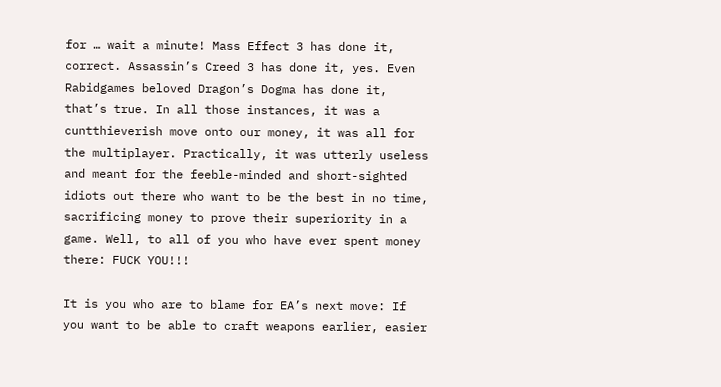for … wait a minute! Mass Effect 3 has done it, correct. Assassin’s Creed 3 has done it, yes. Even Rabidgames beloved Dragon’s Dogma has done it, that’s true. In all those instances, it was a cuntthieverish move onto our money, it was all for the multiplayer. Practically, it was utterly useless and meant for the feeble-minded and short-sighted idiots out there who want to be the best in no time, sacrificing money to prove their superiority in a game. Well, to all of you who have ever spent money there: FUCK YOU!!!

It is you who are to blame for EA’s next move: If you want to be able to craft weapons earlier, easier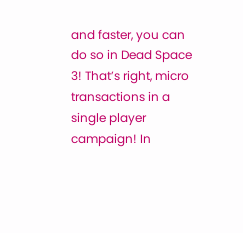and faster, you can do so in Dead Space 3! That’s right, micro transactions in a single player campaign! In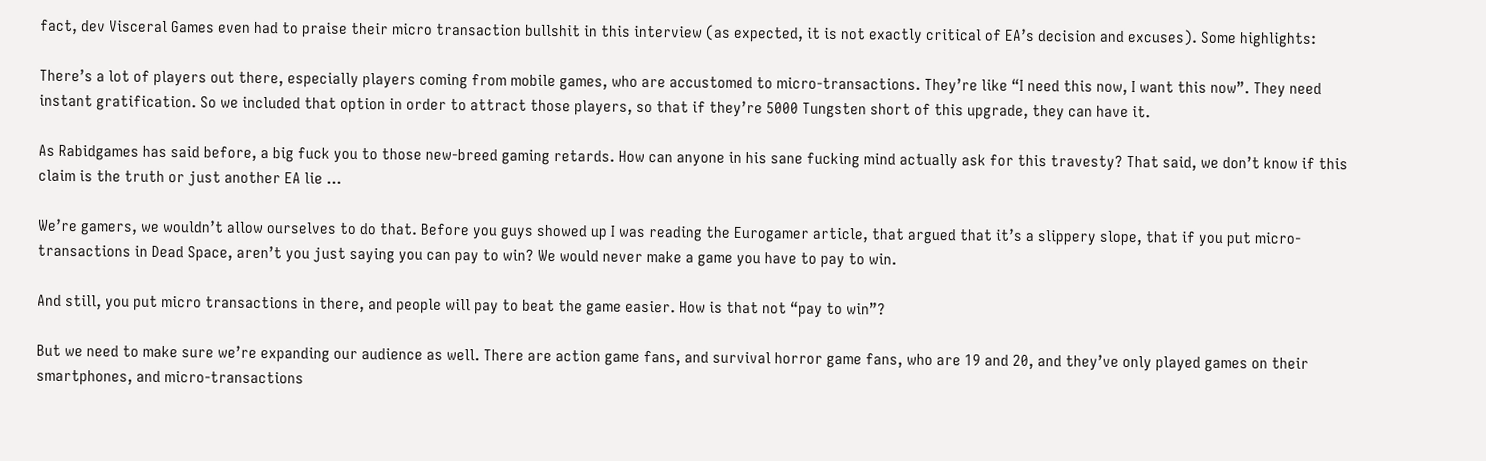fact, dev Visceral Games even had to praise their micro transaction bullshit in this interview (as expected, it is not exactly critical of EA’s decision and excuses). Some highlights:

There’s a lot of players out there, especially players coming from mobile games, who are accustomed to micro-transactions. They’re like “I need this now, I want this now”. They need instant gratification. So we included that option in order to attract those players, so that if they’re 5000 Tungsten short of this upgrade, they can have it.

As Rabidgames has said before, a big fuck you to those new-breed gaming retards. How can anyone in his sane fucking mind actually ask for this travesty? That said, we don’t know if this claim is the truth or just another EA lie …

We’re gamers, we wouldn’t allow ourselves to do that. Before you guys showed up I was reading the Eurogamer article, that argued that it’s a slippery slope, that if you put micro-transactions in Dead Space, aren’t you just saying you can pay to win? We would never make a game you have to pay to win.

And still, you put micro transactions in there, and people will pay to beat the game easier. How is that not “pay to win”?

But we need to make sure we’re expanding our audience as well. There are action game fans, and survival horror game fans, who are 19 and 20, and they’ve only played games on their smartphones, and micro-transactions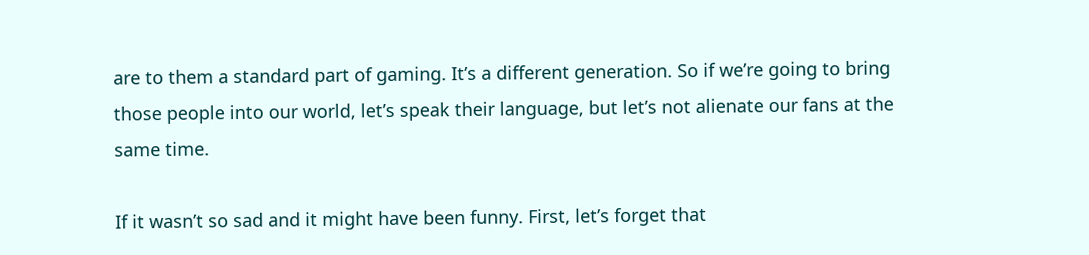are to them a standard part of gaming. It’s a different generation. So if we’re going to bring those people into our world, let’s speak their language, but let’s not alienate our fans at the same time.

If it wasn’t so sad and it might have been funny. First, let’s forget that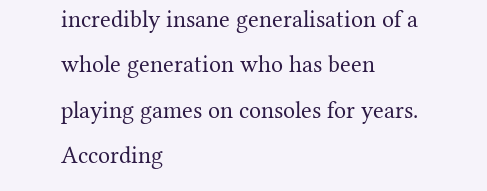incredibly insane generalisation of a whole generation who has been playing games on consoles for years. According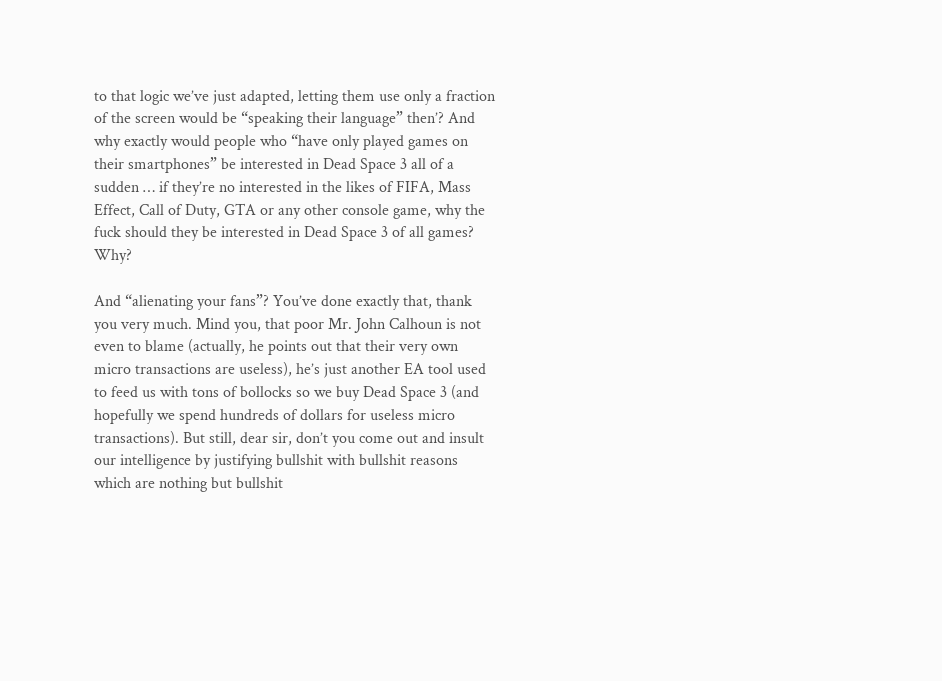to that logic we’ve just adapted, letting them use only a fraction of the screen would be “speaking their language” then’? And why exactly would people who “have only played games on their smartphones” be interested in Dead Space 3 all of a sudden … if they’re no interested in the likes of FIFA, Mass Effect, Call of Duty, GTA or any other console game, why the fuck should they be interested in Dead Space 3 of all games? Why?

And “alienating your fans”? You’ve done exactly that, thank you very much. Mind you, that poor Mr. John Calhoun is not even to blame (actually, he points out that their very own micro transactions are useless), he’s just another EA tool used to feed us with tons of bollocks so we buy Dead Space 3 (and hopefully we spend hundreds of dollars for useless micro transactions). But still, dear sir, don’t you come out and insult our intelligence by justifying bullshit with bullshit reasons which are nothing but bullshit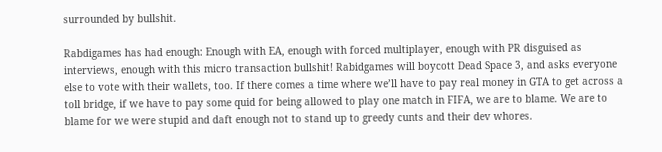surrounded by bullshit.

Rabdigames has had enough: Enough with EA, enough with forced multiplayer, enough with PR disguised as interviews, enough with this micro transaction bullshit! Rabidgames will boycott Dead Space 3, and asks everyone else to vote with their wallets, too. If there comes a time where we’ll have to pay real money in GTA to get across a toll bridge, if we have to pay some quid for being allowed to play one match in FIFA, we are to blame. We are to blame for we were stupid and daft enough not to stand up to greedy cunts and their dev whores.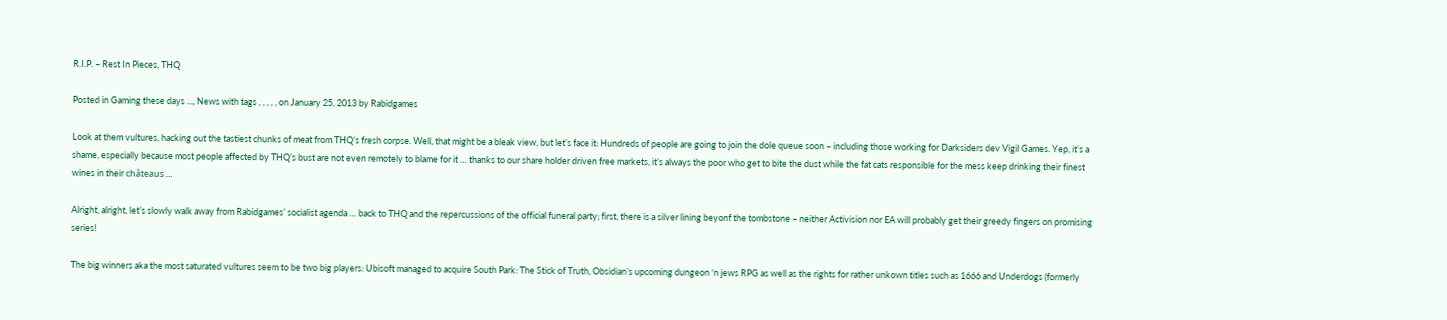R.I.P. – Rest In Pieces, THQ

Posted in Gaming these days ..., News with tags , , , , , on January 25, 2013 by Rabidgames

Look at them vultures, hacking out the tastiest chunks of meat from THQ’s fresh corpse. Well, that might be a bleak view, but let’s face it: Hundreds of people are going to join the dole queue soon – including those working for Darksiders dev Vigil Games. Yep, it’s a shame, especially because most people affected by THQ’s bust are not even remotely to blame for it … thanks to our share holder driven free markets, it’s always the poor who get to bite the dust while the fat cats responsible for the mess keep drinking their finest wines in their châteaus …

Alright, alright, let’s slowly walk away from Rabidgames’ socialist agenda … back to THQ and the repercussions of the official funeral party; first, there is a silver lining beyonf the tombstone – neither Activision nor EA will probably get their greedy fingers on promising series!

The big winners aka the most saturated vultures seem to be two big players: Ubisoft managed to acquire South Park: The Stick of Truth, Obsidian’s upcoming dungeon ‘n jews RPG as well as the rights for rather unkown titles such as 1666 and Underdogs (formerly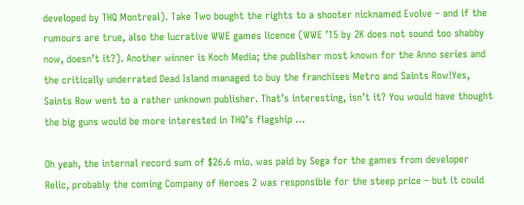developed by THQ Montreal). Take Two bought the rights to a shooter nicknamed Evolve – and if the rumours are true, also the lucrative WWE games licence (WWE ’15 by 2K does not sound too shabby now, doesn’t it?). Another winner is Koch Media; the publisher most known for the Anno series and the critically underrated Dead Island managed to buy the franchises Metro and Saints Row!Yes, Saints Row went to a rather unknown publisher. That’s interesting, isn’t it? You would have thought the big guns would be more interested in THQ’s flagship …

Oh yeah, the internal record sum of $26.6 mio. was paid by Sega for the games from developer Relic, probably the coming Company of Heroes 2 was responsible for the steep price – but it could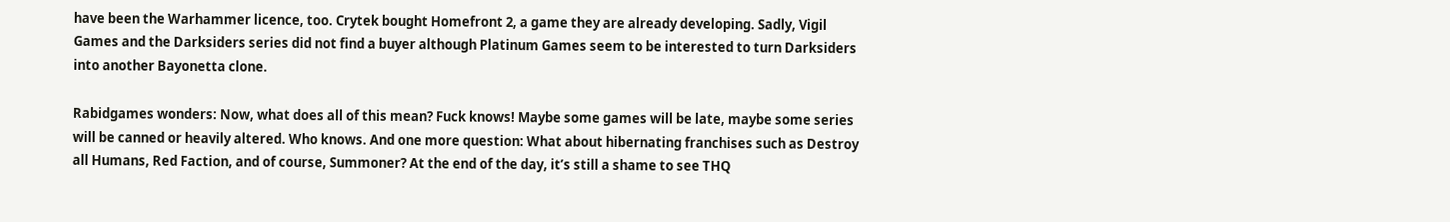have been the Warhammer licence, too. Crytek bought Homefront 2, a game they are already developing. Sadly, Vigil Games and the Darksiders series did not find a buyer although Platinum Games seem to be interested to turn Darksiders into another Bayonetta clone.

Rabidgames wonders: Now, what does all of this mean? Fuck knows! Maybe some games will be late, maybe some series will be canned or heavily altered. Who knows. And one more question: What about hibernating franchises such as Destroy all Humans, Red Faction, and of course, Summoner? At the end of the day, it’s still a shame to see THQ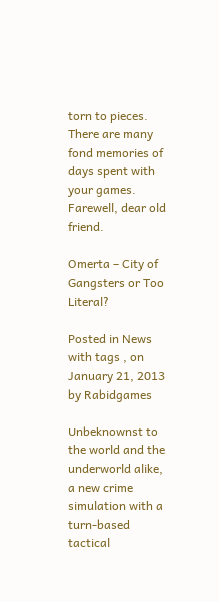torn to pieces. There are many fond memories of days spent with your games. Farewell, dear old friend.

Omerta – City of Gangsters or Too Literal?

Posted in News with tags , on January 21, 2013 by Rabidgames

Unbeknownst to the world and the underworld alike, a new crime simulation with a turn-based tactical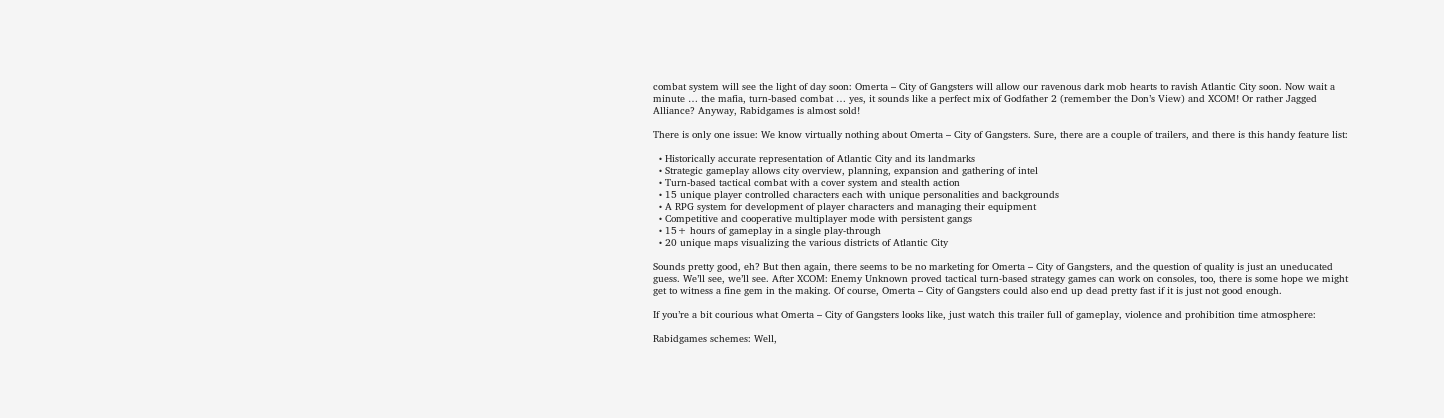combat system will see the light of day soon: Omerta – City of Gangsters will allow our ravenous dark mob hearts to ravish Atlantic City soon. Now wait a minute … the mafia, turn-based combat … yes, it sounds like a perfect mix of Godfather 2 (remember the Don’s View) and XCOM! Or rather Jagged Alliance? Anyway, Rabidgames is almost sold!

There is only one issue: We know virtually nothing about Omerta – City of Gangsters. Sure, there are a couple of trailers, and there is this handy feature list:

  • Historically accurate representation of Atlantic City and its landmarks
  • Strategic gameplay allows city overview, planning, expansion and gathering of intel
  • Turn-based tactical combat with a cover system and stealth action
  • 15 unique player controlled characters each with unique personalities and backgrounds
  • A RPG system for development of player characters and managing their equipment
  • Competitive and cooperative multiplayer mode with persistent gangs
  • 15+ hours of gameplay in a single play-through
  • 20 unique maps visualizing the various districts of Atlantic City

Sounds pretty good, eh? But then again, there seems to be no marketing for Omerta – City of Gangsters, and the question of quality is just an uneducated guess. We’ll see, we’ll see. After XCOM: Enemy Unknown proved tactical turn-based strategy games can work on consoles, too, there is some hope we might get to witness a fine gem in the making. Of course, Omerta – City of Gangsters could also end up dead pretty fast if it is just not good enough.

If you’re a bit courious what Omerta – City of Gangsters looks like, just watch this trailer full of gameplay, violence and prohibition time atmosphere:

Rabidgames schemes: Well,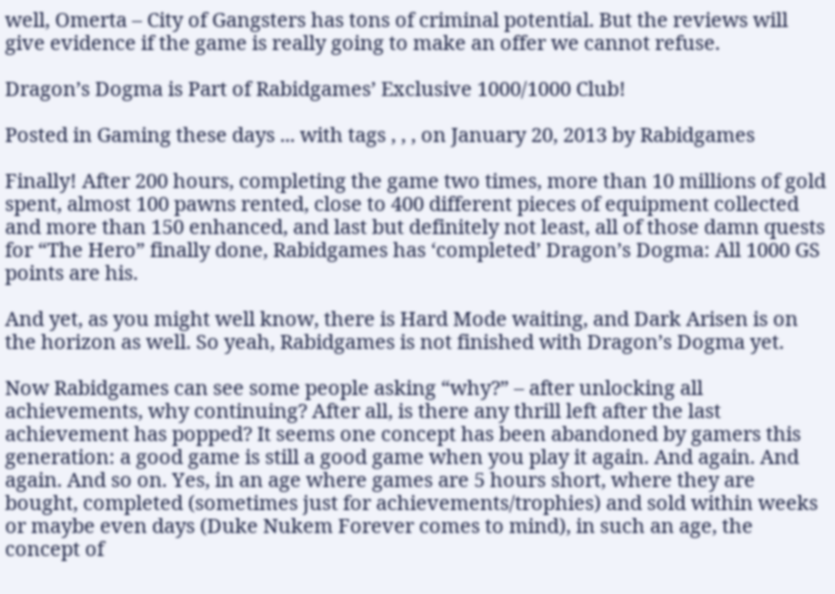well, Omerta – City of Gangsters has tons of criminal potential. But the reviews will give evidence if the game is really going to make an offer we cannot refuse.

Dragon’s Dogma is Part of Rabidgames’ Exclusive 1000/1000 Club!

Posted in Gaming these days ... with tags , , , on January 20, 2013 by Rabidgames

Finally! After 200 hours, completing the game two times, more than 10 millions of gold spent, almost 100 pawns rented, close to 400 different pieces of equipment collected and more than 150 enhanced, and last but definitely not least, all of those damn quests for “The Hero” finally done, Rabidgames has ‘completed’ Dragon’s Dogma: All 1000 GS points are his.

And yet, as you might well know, there is Hard Mode waiting, and Dark Arisen is on the horizon as well. So yeah, Rabidgames is not finished with Dragon’s Dogma yet.

Now Rabidgames can see some people asking “why?” – after unlocking all achievements, why continuing? After all, is there any thrill left after the last achievement has popped? It seems one concept has been abandoned by gamers this generation: a good game is still a good game when you play it again. And again. And again. And so on. Yes, in an age where games are 5 hours short, where they are bought, completed (sometimes just for achievements/trophies) and sold within weeks or maybe even days (Duke Nukem Forever comes to mind), in such an age, the concept of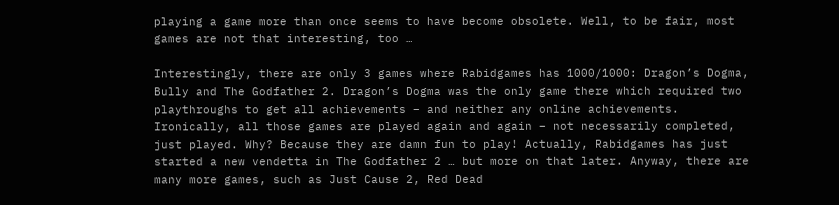playing a game more than once seems to have become obsolete. Well, to be fair, most games are not that interesting, too …

Interestingly, there are only 3 games where Rabidgames has 1000/1000: Dragon’s Dogma, Bully and The Godfather 2. Dragon’s Dogma was the only game there which required two playthroughs to get all achievements – and neither any online achievements. Ironically, all those games are played again and again – not necessarily completed, just played. Why? Because they are damn fun to play! Actually, Rabidgames has just started a new vendetta in The Godfather 2 … but more on that later. Anyway, there are many more games, such as Just Cause 2, Red Dead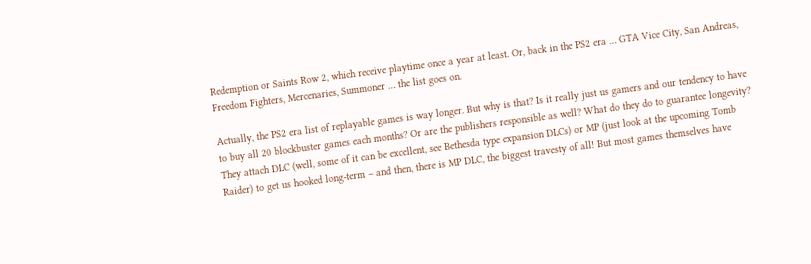Redemption or Saints Row 2, which receive playtime once a year at least. Or, back in the PS2 era … GTA Vice City, San Andreas, Freedom Fighters, Mercenaries, Summoner … the list goes on.

Actually, the PS2 era list of replayable games is way longer. But why is that? Is it really just us gamers and our tendency to have to buy all 20 blockbuster games each months? Or are the publishers responsible as well? What do they do to guarantee longevity? They attach DLC (well, some of it can be excellent, see Bethesda type expansion DLCs) or MP (just look at the upcoming Tomb Raider) to get us hooked long-term – and then, there is MP DLC, the biggest travesty of all! But most games themselves have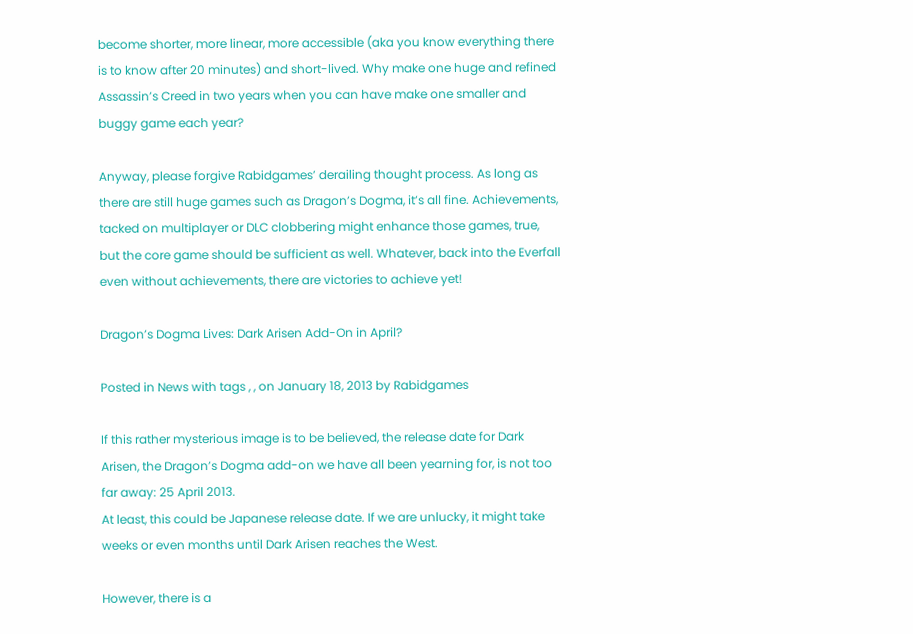become shorter, more linear, more accessible (aka you know everything there is to know after 20 minutes) and short-lived. Why make one huge and refined Assassin’s Creed in two years when you can have make one smaller and buggy game each year?

Anyway, please forgive Rabidgames’ derailing thought process. As long as there are still huge games such as Dragon’s Dogma, it’s all fine. Achievements, tacked on multiplayer or DLC clobbering might enhance those games, true, but the core game should be sufficient as well. Whatever, back into the Everfall even without achievements, there are victories to achieve yet!

Dragon’s Dogma Lives: Dark Arisen Add-On in April?

Posted in News with tags , , on January 18, 2013 by Rabidgames

If this rather mysterious image is to be believed, the release date for Dark Arisen, the Dragon’s Dogma add-on we have all been yearning for, is not too far away: 25 April 2013.
At least, this could be Japanese release date. If we are unlucky, it might take weeks or even months until Dark Arisen reaches the West.

However, there is a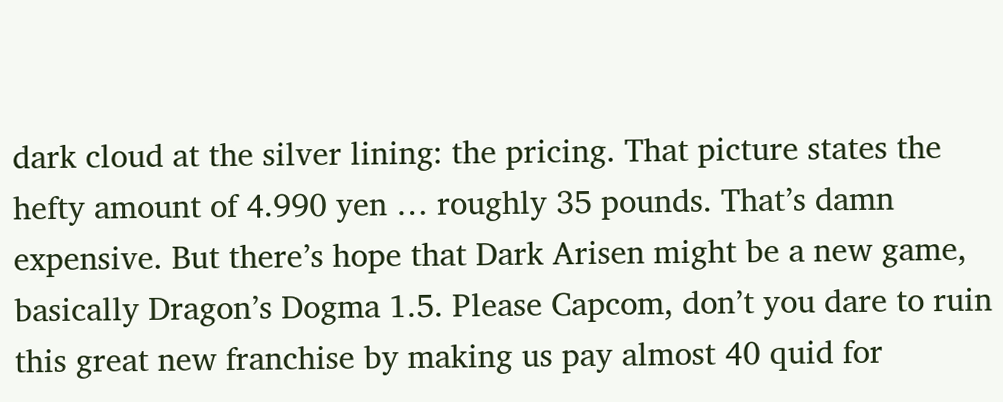dark cloud at the silver lining: the pricing. That picture states the hefty amount of 4.990 yen … roughly 35 pounds. That’s damn expensive. But there’s hope that Dark Arisen might be a new game, basically Dragon’s Dogma 1.5. Please Capcom, don’t you dare to ruin this great new franchise by making us pay almost 40 quid for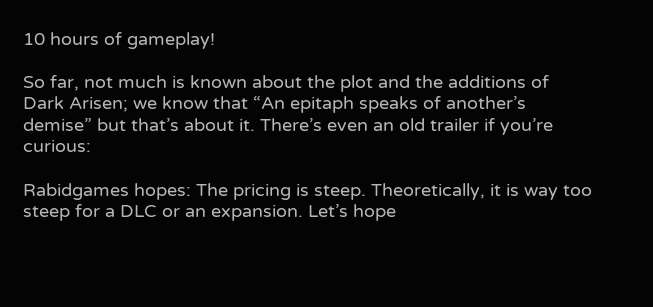10 hours of gameplay!

So far, not much is known about the plot and the additions of Dark Arisen; we know that “An epitaph speaks of another’s demise” but that’s about it. There’s even an old trailer if you’re curious:

Rabidgames hopes: The pricing is steep. Theoretically, it is way too steep for a DLC or an expansion. Let’s hope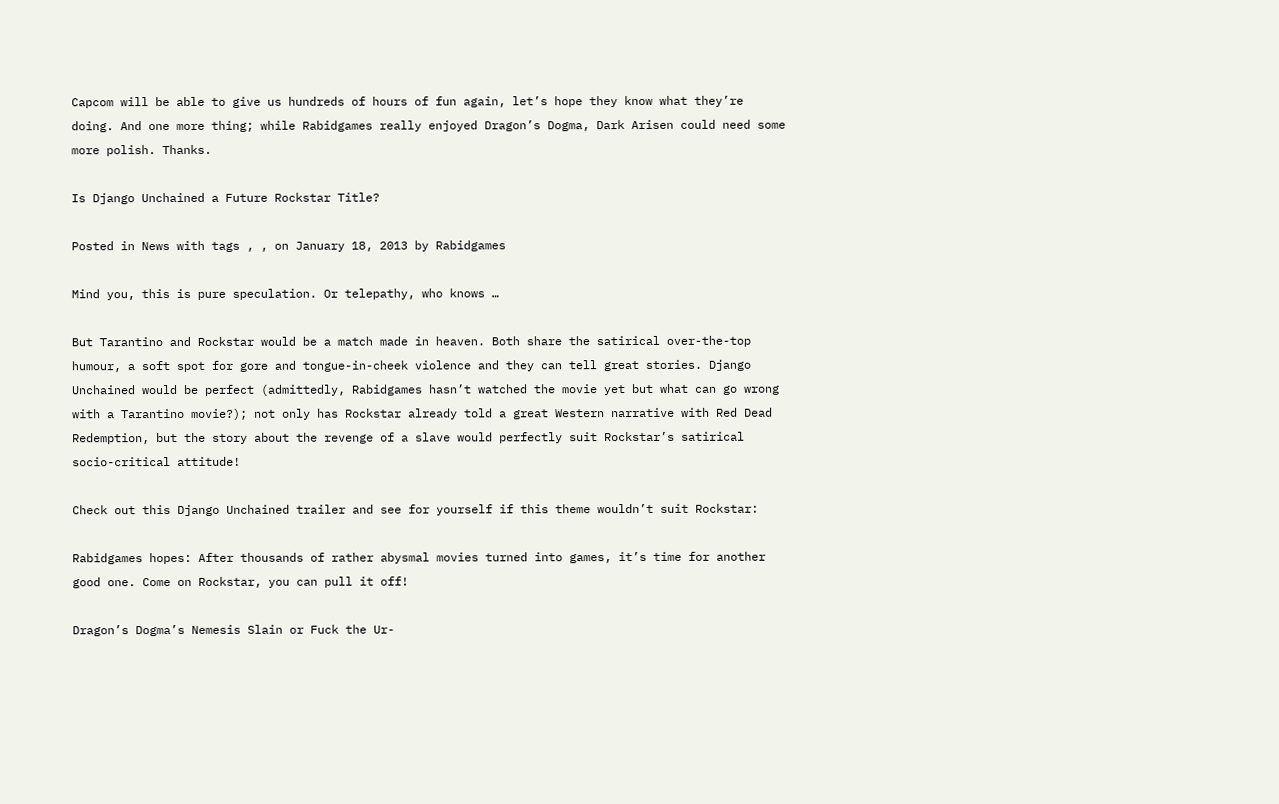Capcom will be able to give us hundreds of hours of fun again, let’s hope they know what they’re doing. And one more thing; while Rabidgames really enjoyed Dragon’s Dogma, Dark Arisen could need some more polish. Thanks.

Is Django Unchained a Future Rockstar Title?

Posted in News with tags , , on January 18, 2013 by Rabidgames

Mind you, this is pure speculation. Or telepathy, who knows …

But Tarantino and Rockstar would be a match made in heaven. Both share the satirical over-the-top humour, a soft spot for gore and tongue-in-cheek violence and they can tell great stories. Django Unchained would be perfect (admittedly, Rabidgames hasn’t watched the movie yet but what can go wrong with a Tarantino movie?); not only has Rockstar already told a great Western narrative with Red Dead Redemption, but the story about the revenge of a slave would perfectly suit Rockstar’s satirical socio-critical attitude!

Check out this Django Unchained trailer and see for yourself if this theme wouldn’t suit Rockstar:

Rabidgames hopes: After thousands of rather abysmal movies turned into games, it’s time for another good one. Come on Rockstar, you can pull it off!

Dragon’s Dogma’s Nemesis Slain or Fuck the Ur-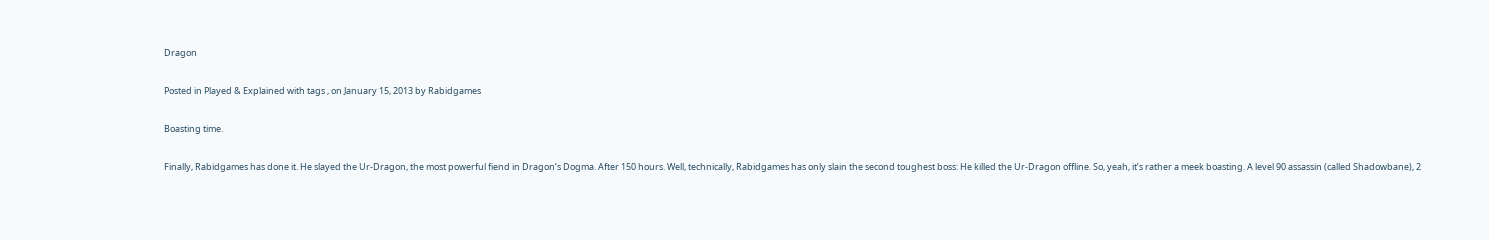Dragon

Posted in Played & Explained with tags , on January 15, 2013 by Rabidgames

Boasting time.

Finally, Rabidgames has done it. He slayed the Ur-Dragon, the most powerful fiend in Dragon’s Dogma. After 150 hours. Well, technically, Rabidgames has only slain the second toughest boss: He killed the Ur-Dragon offline. So, yeah, it’s rather a meek boasting. A level 90 assassin (called Shadowbane), 2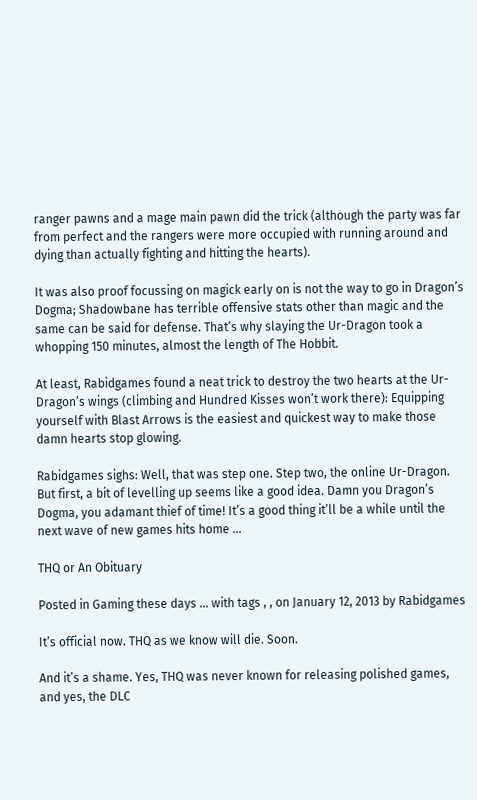ranger pawns and a mage main pawn did the trick (although the party was far from perfect and the rangers were more occupied with running around and dying than actually fighting and hitting the hearts).

It was also proof focussing on magick early on is not the way to go in Dragon’s Dogma; Shadowbane has terrible offensive stats other than magic and the same can be said for defense. That’s why slaying the Ur-Dragon took a whopping 150 minutes, almost the length of The Hobbit.

At least, Rabidgames found a neat trick to destroy the two hearts at the Ur-Dragon’s wings (climbing and Hundred Kisses won’t work there): Equipping yourself with Blast Arrows is the easiest and quickest way to make those damn hearts stop glowing.

Rabidgames sighs: Well, that was step one. Step two, the online Ur-Dragon. But first, a bit of levelling up seems like a good idea. Damn you Dragon’s Dogma, you adamant thief of time! It’s a good thing it’ll be a while until the next wave of new games hits home …

THQ or An Obituary

Posted in Gaming these days ... with tags , , on January 12, 2013 by Rabidgames

It’s official now. THQ as we know will die. Soon.

And it’s a shame. Yes, THQ was never known for releasing polished games, and yes, the DLC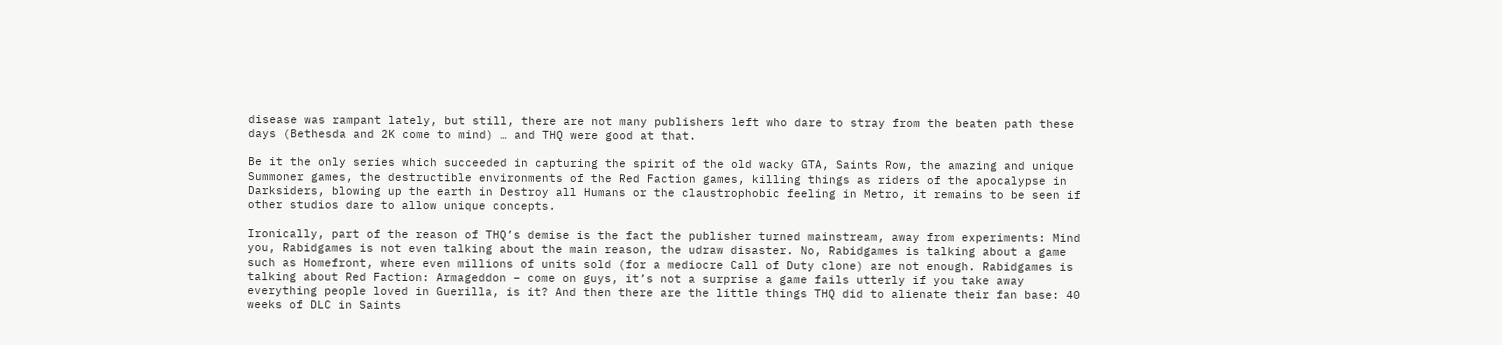disease was rampant lately, but still, there are not many publishers left who dare to stray from the beaten path these days (Bethesda and 2K come to mind) … and THQ were good at that.

Be it the only series which succeeded in capturing the spirit of the old wacky GTA, Saints Row, the amazing and unique Summoner games, the destructible environments of the Red Faction games, killing things as riders of the apocalypse in Darksiders, blowing up the earth in Destroy all Humans or the claustrophobic feeling in Metro, it remains to be seen if other studios dare to allow unique concepts.

Ironically, part of the reason of THQ’s demise is the fact the publisher turned mainstream, away from experiments: Mind you, Rabidgames is not even talking about the main reason, the udraw disaster. No, Rabidgames is talking about a game such as Homefront, where even millions of units sold (for a mediocre Call of Duty clone) are not enough. Rabidgames is talking about Red Faction: Armageddon – come on guys, it’s not a surprise a game fails utterly if you take away everything people loved in Guerilla, is it? And then there are the little things THQ did to alienate their fan base: 40 weeks of DLC in Saints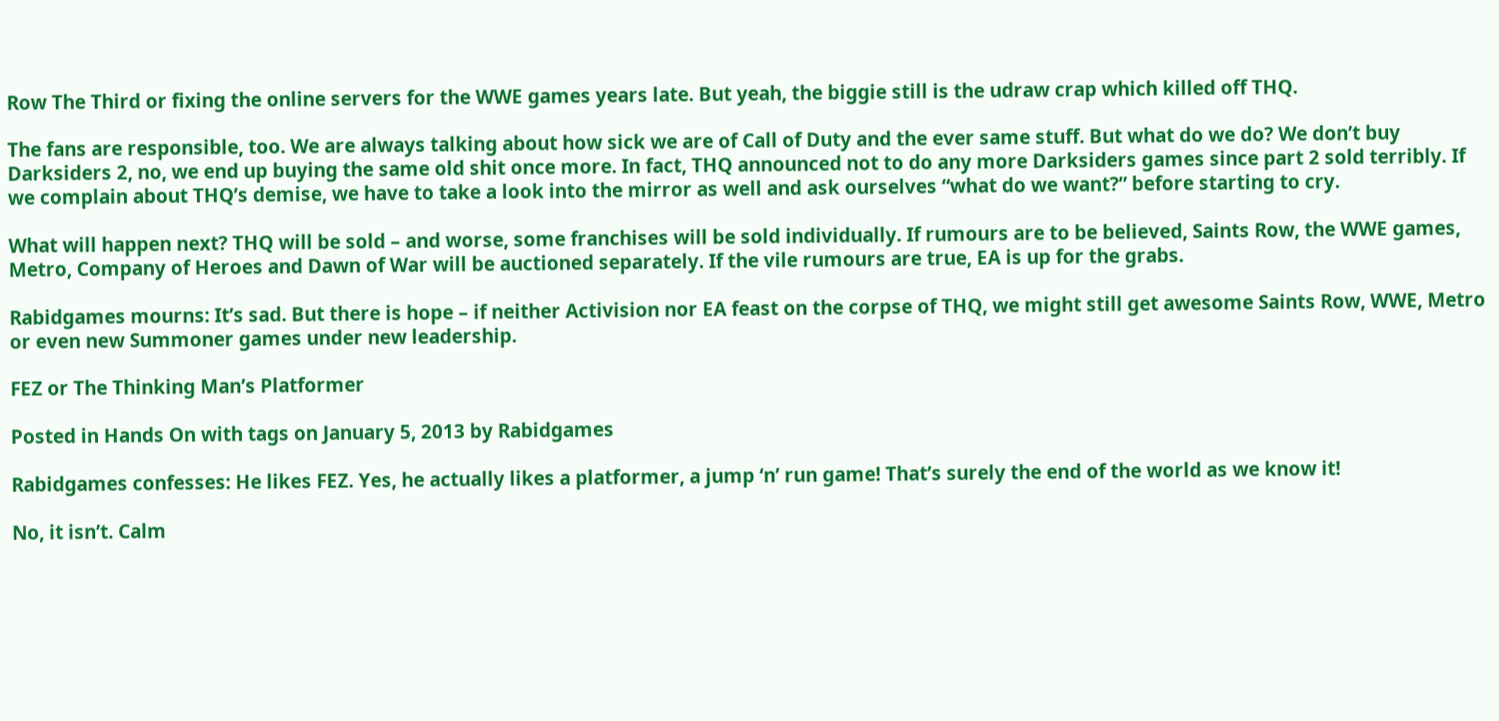Row The Third or fixing the online servers for the WWE games years late. But yeah, the biggie still is the udraw crap which killed off THQ.

The fans are responsible, too. We are always talking about how sick we are of Call of Duty and the ever same stuff. But what do we do? We don’t buy Darksiders 2, no, we end up buying the same old shit once more. In fact, THQ announced not to do any more Darksiders games since part 2 sold terribly. If we complain about THQ’s demise, we have to take a look into the mirror as well and ask ourselves “what do we want?” before starting to cry.

What will happen next? THQ will be sold – and worse, some franchises will be sold individually. If rumours are to be believed, Saints Row, the WWE games, Metro, Company of Heroes and Dawn of War will be auctioned separately. If the vile rumours are true, EA is up for the grabs.

Rabidgames mourns: It’s sad. But there is hope – if neither Activision nor EA feast on the corpse of THQ, we might still get awesome Saints Row, WWE, Metro or even new Summoner games under new leadership.

FEZ or The Thinking Man’s Platformer

Posted in Hands On with tags on January 5, 2013 by Rabidgames

Rabidgames confesses: He likes FEZ. Yes, he actually likes a platformer, a jump ‘n’ run game! That’s surely the end of the world as we know it!

No, it isn’t. Calm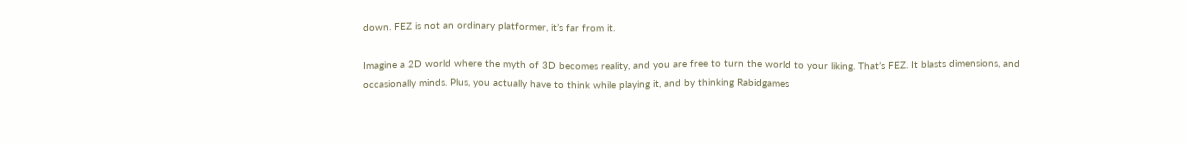down. FEZ is not an ordinary platformer, it’s far from it.

Imagine a 2D world where the myth of 3D becomes reality, and you are free to turn the world to your liking. That’s FEZ. It blasts dimensions, and occasionally minds. Plus, you actually have to think while playing it, and by thinking Rabidgames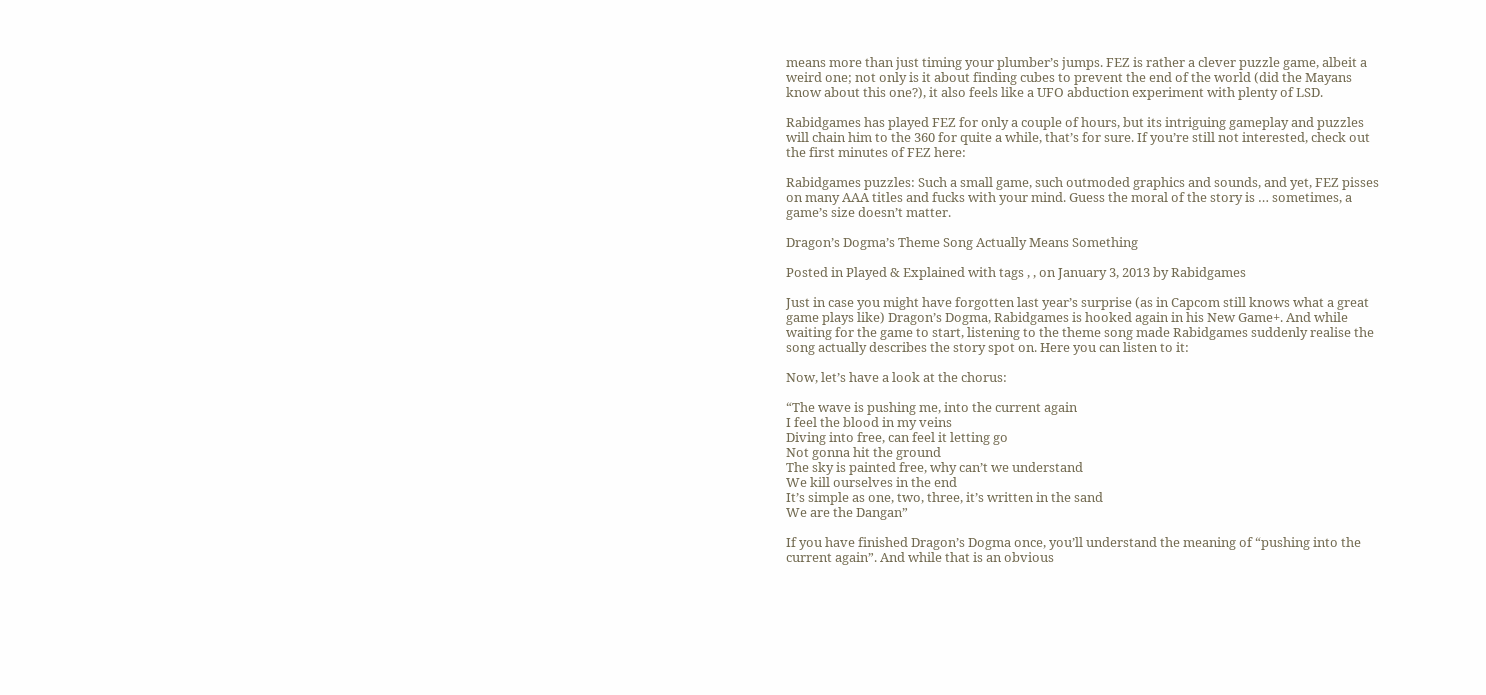means more than just timing your plumber’s jumps. FEZ is rather a clever puzzle game, albeit a weird one; not only is it about finding cubes to prevent the end of the world (did the Mayans know about this one?), it also feels like a UFO abduction experiment with plenty of LSD.

Rabidgames has played FEZ for only a couple of hours, but its intriguing gameplay and puzzles will chain him to the 360 for quite a while, that’s for sure. If you’re still not interested, check out the first minutes of FEZ here:

Rabidgames puzzles: Such a small game, such outmoded graphics and sounds, and yet, FEZ pisses on many AAA titles and fucks with your mind. Guess the moral of the story is … sometimes, a game’s size doesn’t matter.

Dragon’s Dogma’s Theme Song Actually Means Something

Posted in Played & Explained with tags , , on January 3, 2013 by Rabidgames

Just in case you might have forgotten last year’s surprise (as in Capcom still knows what a great game plays like) Dragon’s Dogma, Rabidgames is hooked again in his New Game+. And while waiting for the game to start, listening to the theme song made Rabidgames suddenly realise the song actually describes the story spot on. Here you can listen to it:

Now, let’s have a look at the chorus:

“The wave is pushing me, into the current again
I feel the blood in my veins
Diving into free, can feel it letting go
Not gonna hit the ground
The sky is painted free, why can’t we understand
We kill ourselves in the end
It’s simple as one, two, three, it’s written in the sand
We are the Dangan”

If you have finished Dragon’s Dogma once, you’ll understand the meaning of “pushing into the current again”. And while that is an obvious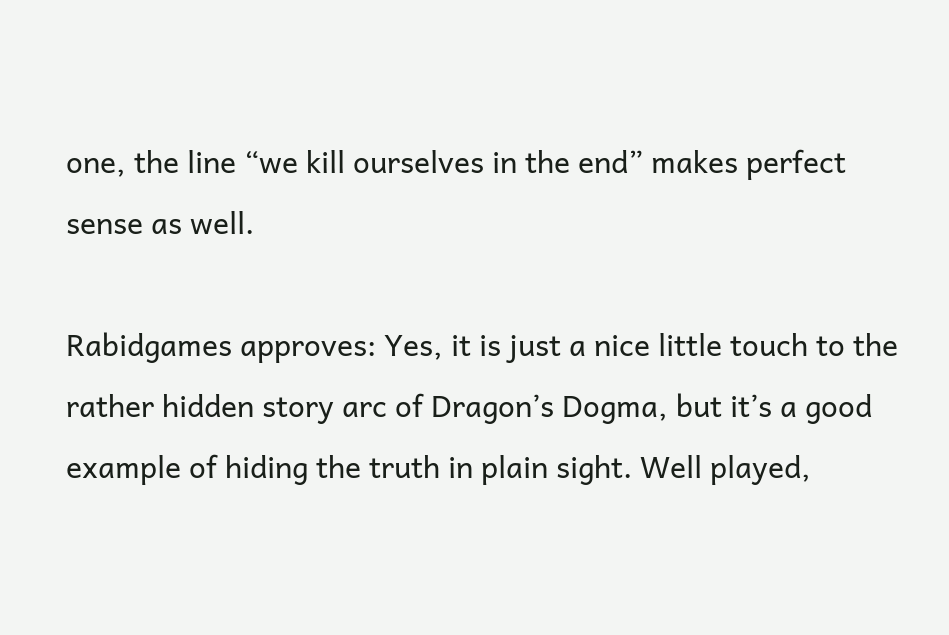one, the line “we kill ourselves in the end” makes perfect sense as well.

Rabidgames approves: Yes, it is just a nice little touch to the rather hidden story arc of Dragon’s Dogma, but it’s a good example of hiding the truth in plain sight. Well played,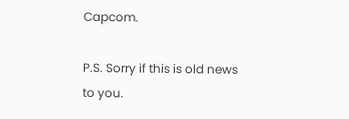Capcom.

P.S. Sorry if this is old news to you.